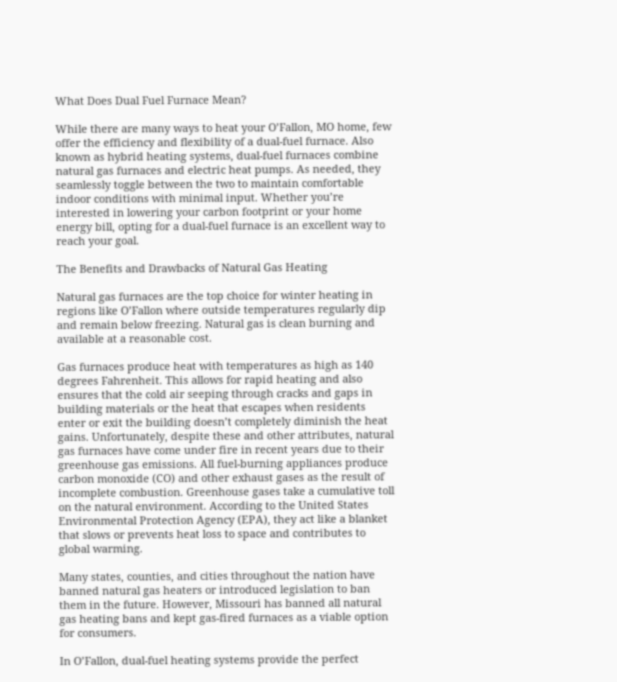What Does Dual Fuel Furnace Mean?

While there are many ways to heat your O’Fallon, MO home, few offer the efficiency and flexibility of a dual-fuel furnace. Also known as hybrid heating systems, dual-fuel furnaces combine natural gas furnaces and electric heat pumps. As needed, they seamlessly toggle between the two to maintain comfortable indoor conditions with minimal input. Whether you’re interested in lowering your carbon footprint or your home energy bill, opting for a dual-fuel furnace is an excellent way to reach your goal.

The Benefits and Drawbacks of Natural Gas Heating

Natural gas furnaces are the top choice for winter heating in regions like O’Fallon where outside temperatures regularly dip and remain below freezing. Natural gas is clean burning and available at a reasonable cost.

Gas furnaces produce heat with temperatures as high as 140 degrees Fahrenheit. This allows for rapid heating and also ensures that the cold air seeping through cracks and gaps in building materials or the heat that escapes when residents enter or exit the building doesn’t completely diminish the heat gains. Unfortunately, despite these and other attributes, natural gas furnaces have come under fire in recent years due to their greenhouse gas emissions. All fuel-burning appliances produce carbon monoxide (CO) and other exhaust gases as the result of incomplete combustion. Greenhouse gases take a cumulative toll on the natural environment. According to the United States Environmental Protection Agency (EPA), they act like a blanket that slows or prevents heat loss to space and contributes to global warming.

Many states, counties, and cities throughout the nation have banned natural gas heaters or introduced legislation to ban them in the future. However, Missouri has banned all natural gas heating bans and kept gas-fired furnaces as a viable option for consumers.

In O’Fallon, dual-fuel heating systems provide the perfect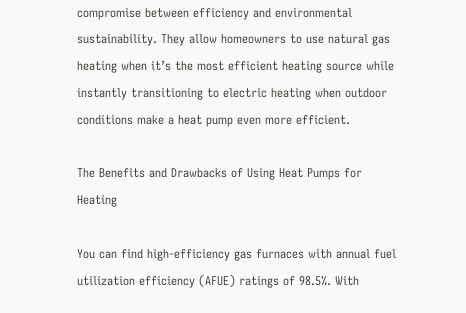compromise between efficiency and environmental sustainability. They allow homeowners to use natural gas heating when it’s the most efficient heating source while instantly transitioning to electric heating when outdoor conditions make a heat pump even more efficient.

The Benefits and Drawbacks of Using Heat Pumps for Heating

You can find high-efficiency gas furnaces with annual fuel utilization efficiency (AFUE) ratings of 98.5%. With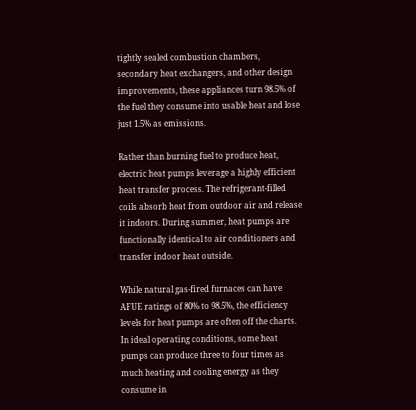tightly sealed combustion chambers, secondary heat exchangers, and other design improvements, these appliances turn 98.5% of the fuel they consume into usable heat and lose just 1.5% as emissions.

Rather than burning fuel to produce heat, electric heat pumps leverage a highly efficient heat transfer process. The refrigerant-filled coils absorb heat from outdoor air and release it indoors. During summer, heat pumps are functionally identical to air conditioners and transfer indoor heat outside.

While natural gas-fired furnaces can have AFUE ratings of 80% to 98.5%, the efficiency levels for heat pumps are often off the charts. In ideal operating conditions, some heat pumps can produce three to four times as much heating and cooling energy as they consume in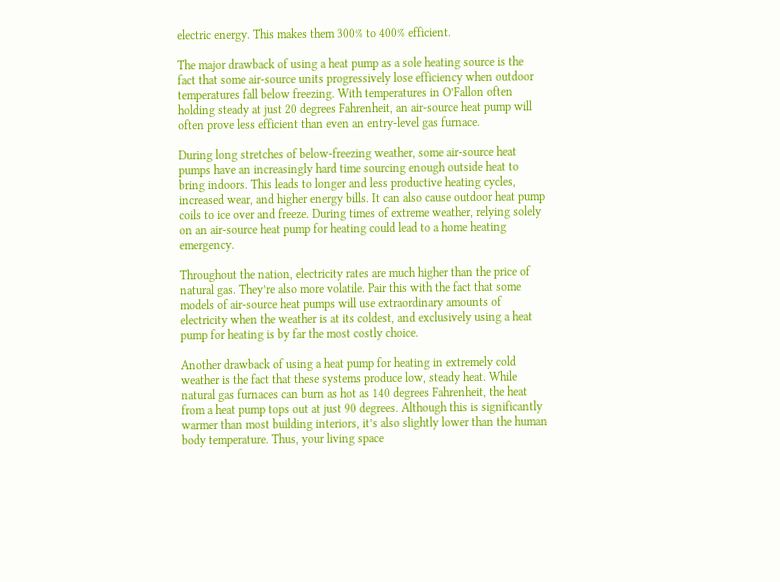electric energy. This makes them 300% to 400% efficient.

The major drawback of using a heat pump as a sole heating source is the fact that some air-source units progressively lose efficiency when outdoor temperatures fall below freezing. With temperatures in O’Fallon often holding steady at just 20 degrees Fahrenheit, an air-source heat pump will often prove less efficient than even an entry-level gas furnace.

During long stretches of below-freezing weather, some air-source heat pumps have an increasingly hard time sourcing enough outside heat to bring indoors. This leads to longer and less productive heating cycles, increased wear, and higher energy bills. It can also cause outdoor heat pump coils to ice over and freeze. During times of extreme weather, relying solely on an air-source heat pump for heating could lead to a home heating emergency.

Throughout the nation, electricity rates are much higher than the price of natural gas. They’re also more volatile. Pair this with the fact that some models of air-source heat pumps will use extraordinary amounts of electricity when the weather is at its coldest, and exclusively using a heat pump for heating is by far the most costly choice.

Another drawback of using a heat pump for heating in extremely cold weather is the fact that these systems produce low, steady heat. While natural gas furnaces can burn as hot as 140 degrees Fahrenheit, the heat from a heat pump tops out at just 90 degrees. Although this is significantly warmer than most building interiors, it’s also slightly lower than the human body temperature. Thus, your living space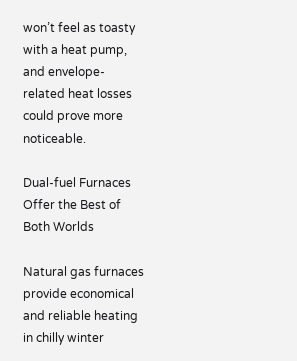won’t feel as toasty with a heat pump, and envelope-related heat losses could prove more noticeable.

Dual-fuel Furnaces Offer the Best of Both Worlds

Natural gas furnaces provide economical and reliable heating in chilly winter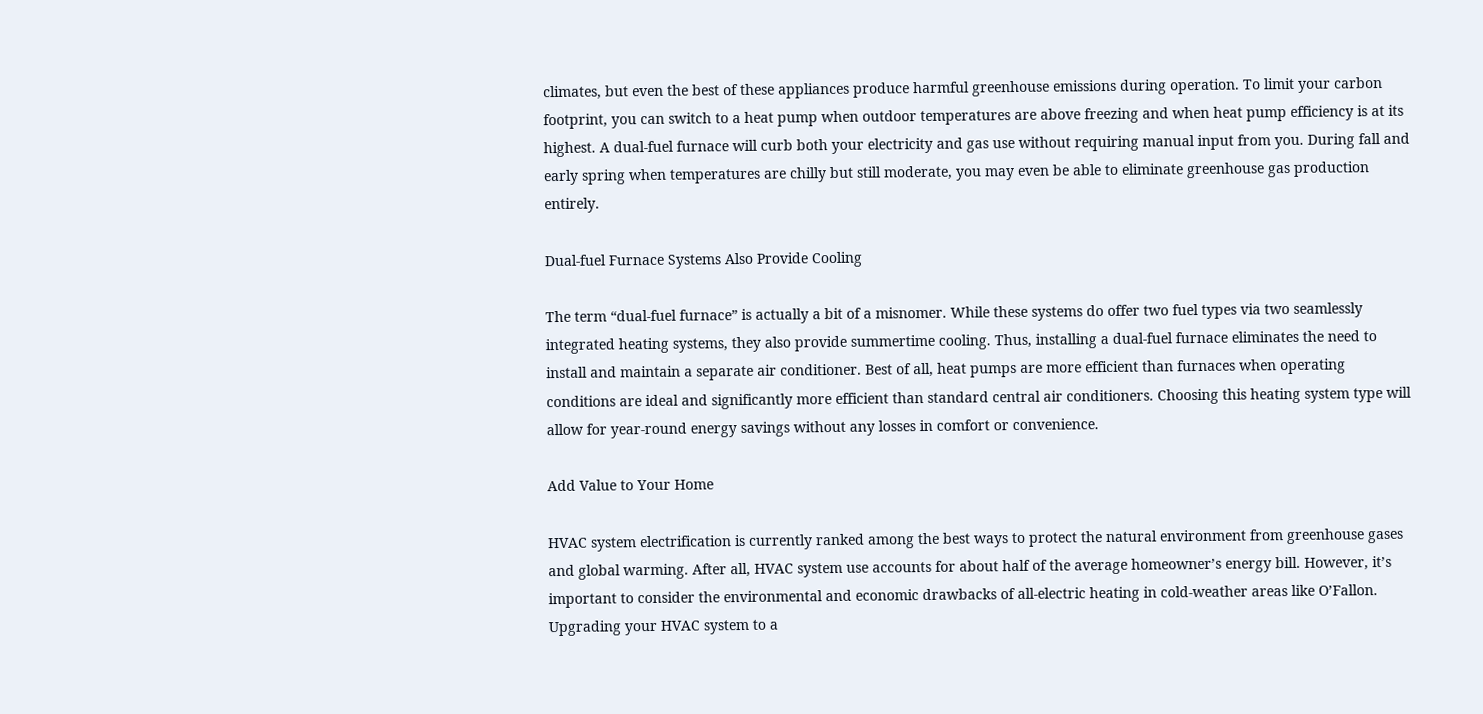climates, but even the best of these appliances produce harmful greenhouse emissions during operation. To limit your carbon footprint, you can switch to a heat pump when outdoor temperatures are above freezing and when heat pump efficiency is at its highest. A dual-fuel furnace will curb both your electricity and gas use without requiring manual input from you. During fall and early spring when temperatures are chilly but still moderate, you may even be able to eliminate greenhouse gas production entirely.

Dual-fuel Furnace Systems Also Provide Cooling

The term “dual-fuel furnace” is actually a bit of a misnomer. While these systems do offer two fuel types via two seamlessly integrated heating systems, they also provide summertime cooling. Thus, installing a dual-fuel furnace eliminates the need to install and maintain a separate air conditioner. Best of all, heat pumps are more efficient than furnaces when operating conditions are ideal and significantly more efficient than standard central air conditioners. Choosing this heating system type will allow for year-round energy savings without any losses in comfort or convenience.

Add Value to Your Home

HVAC system electrification is currently ranked among the best ways to protect the natural environment from greenhouse gases and global warming. After all, HVAC system use accounts for about half of the average homeowner’s energy bill. However, it’s important to consider the environmental and economic drawbacks of all-electric heating in cold-weather areas like O’Fallon. Upgrading your HVAC system to a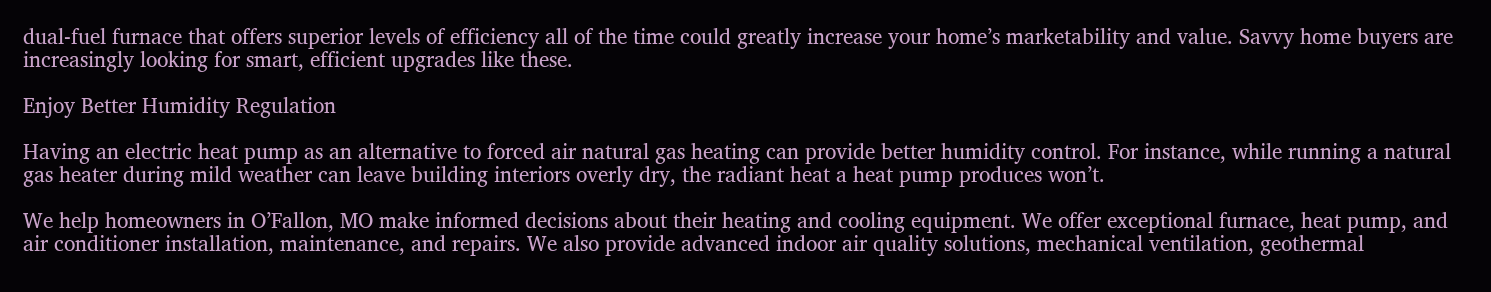dual-fuel furnace that offers superior levels of efficiency all of the time could greatly increase your home’s marketability and value. Savvy home buyers are increasingly looking for smart, efficient upgrades like these.

Enjoy Better Humidity Regulation

Having an electric heat pump as an alternative to forced air natural gas heating can provide better humidity control. For instance, while running a natural gas heater during mild weather can leave building interiors overly dry, the radiant heat a heat pump produces won’t.

We help homeowners in O’Fallon, MO make informed decisions about their heating and cooling equipment. We offer exceptional furnace, heat pump, and air conditioner installation, maintenance, and repairs. We also provide advanced indoor air quality solutions, mechanical ventilation, geothermal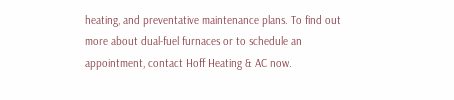heating, and preventative maintenance plans. To find out more about dual-fuel furnaces or to schedule an appointment, contact Hoff Heating & AC now.